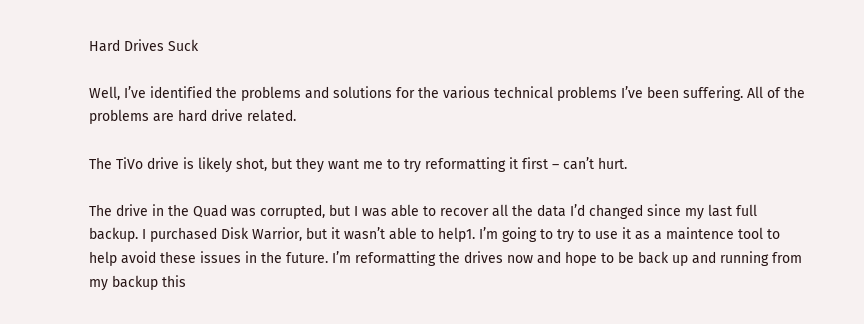Hard Drives Suck

Well, I’ve identified the problems and solutions for the various technical problems I’ve been suffering. All of the problems are hard drive related.

The TiVo drive is likely shot, but they want me to try reformatting it first – can’t hurt.

The drive in the Quad was corrupted, but I was able to recover all the data I’d changed since my last full backup. I purchased Disk Warrior, but it wasn’t able to help1. I’m going to try to use it as a maintence tool to help avoid these issues in the future. I’m reformatting the drives now and hope to be back up and running from my backup this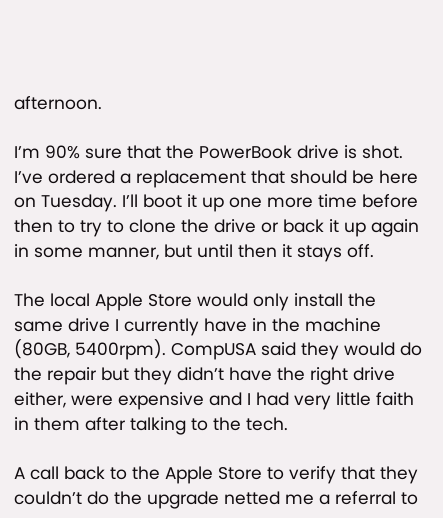afternoon.

I’m 90% sure that the PowerBook drive is shot. I’ve ordered a replacement that should be here on Tuesday. I’ll boot it up one more time before then to try to clone the drive or back it up again in some manner, but until then it stays off.

The local Apple Store would only install the same drive I currently have in the machine (80GB, 5400rpm). CompUSA said they would do the repair but they didn’t have the right drive either, were expensive and I had very little faith in them after talking to the tech.

A call back to the Apple Store to verify that they couldn’t do the upgrade netted me a referral to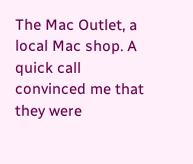The Mac Outlet, a local Mac shop. A quick call convinced me that they were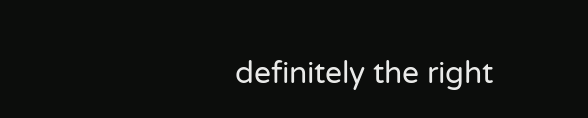definitely the right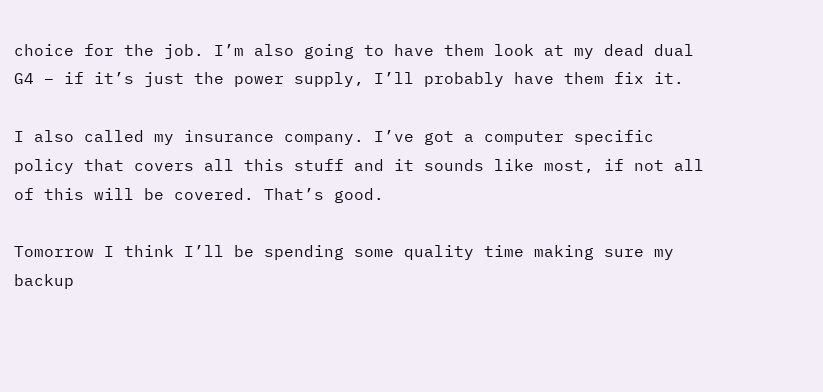choice for the job. I’m also going to have them look at my dead dual G4 – if it’s just the power supply, I’ll probably have them fix it.

I also called my insurance company. I’ve got a computer specific policy that covers all this stuff and it sounds like most, if not all of this will be covered. That’s good.

Tomorrow I think I’ll be spending some quality time making sure my backup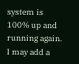system is 100% up and running again. I may add a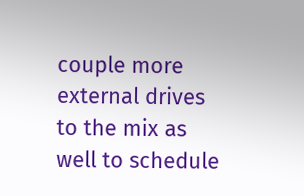couple more external drives to the mix as well to schedule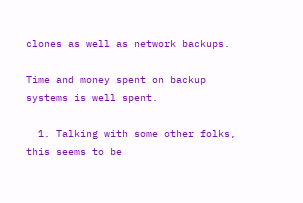clones as well as network backups.

Time and money spent on backup systems is well spent.

  1. Talking with some other folks, this seems to be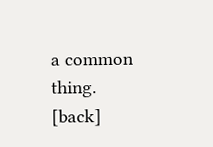a common thing. [back]